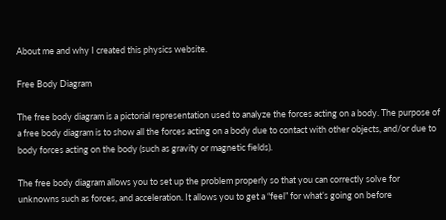About me and why I created this physics website.

Free Body Diagram

The free body diagram is a pictorial representation used to analyze the forces acting on a body. The purpose of a free body diagram is to show all the forces acting on a body due to contact with other objects, and/or due to body forces acting on the body (such as gravity or magnetic fields).

The free body diagram allows you to set up the problem properly so that you can correctly solve for unknowns such as forces, and acceleration. It allows you to get a “feel” for what’s going on before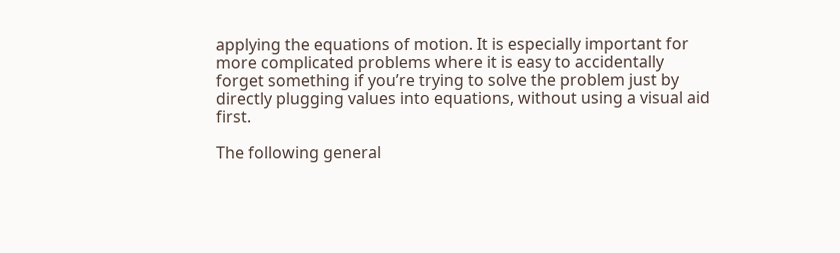applying the equations of motion. It is especially important for more complicated problems where it is easy to accidentally forget something if you’re trying to solve the problem just by directly plugging values into equations, without using a visual aid first.

The following general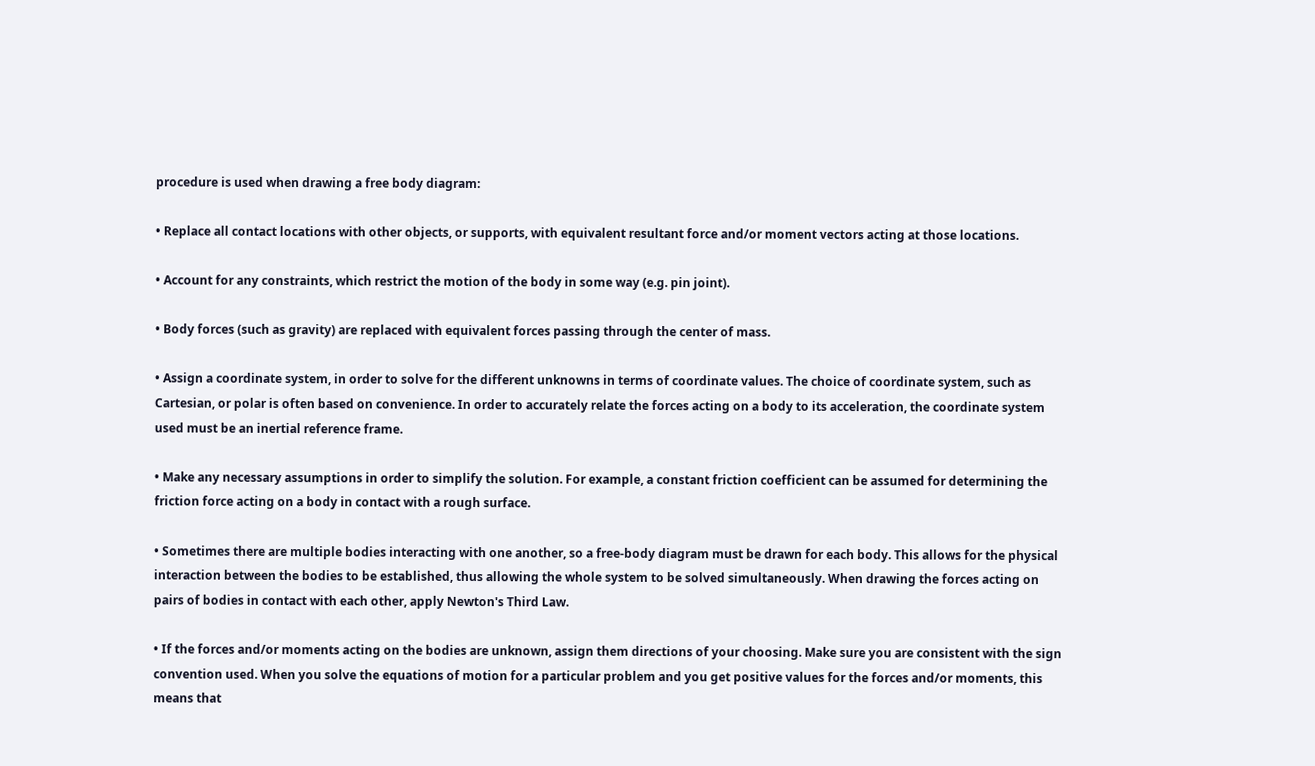procedure is used when drawing a free body diagram:

• Replace all contact locations with other objects, or supports, with equivalent resultant force and/or moment vectors acting at those locations.

• Account for any constraints, which restrict the motion of the body in some way (e.g. pin joint).

• Body forces (such as gravity) are replaced with equivalent forces passing through the center of mass.

• Assign a coordinate system, in order to solve for the different unknowns in terms of coordinate values. The choice of coordinate system, such as Cartesian, or polar is often based on convenience. In order to accurately relate the forces acting on a body to its acceleration, the coordinate system used must be an inertial reference frame.

• Make any necessary assumptions in order to simplify the solution. For example, a constant friction coefficient can be assumed for determining the friction force acting on a body in contact with a rough surface.

• Sometimes there are multiple bodies interacting with one another, so a free-body diagram must be drawn for each body. This allows for the physical interaction between the bodies to be established, thus allowing the whole system to be solved simultaneously. When drawing the forces acting on pairs of bodies in contact with each other, apply Newton's Third Law.

• If the forces and/or moments acting on the bodies are unknown, assign them directions of your choosing. Make sure you are consistent with the sign convention used. When you solve the equations of motion for a particular problem and you get positive values for the forces and/or moments, this means that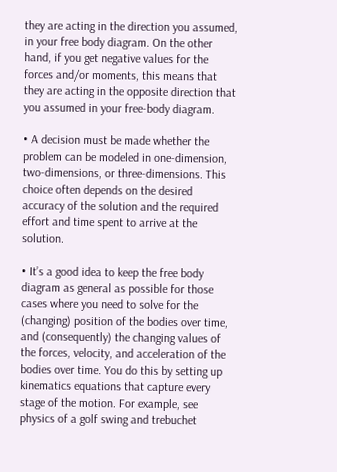they are acting in the direction you assumed, in your free body diagram. On the other hand, if you get negative values for the forces and/or moments, this means that they are acting in the opposite direction that you assumed in your free-body diagram.

• A decision must be made whether the problem can be modeled in one-dimension, two-dimensions, or three-dimensions. This choice often depends on the desired accuracy of the solution and the required effort and time spent to arrive at the solution.

• It’s a good idea to keep the free body diagram as general as possible for those cases where you need to solve for the (changing) position of the bodies over time, and (consequently) the changing values of the forces, velocity, and acceleration of the bodies over time. You do this by setting up kinematics equations that capture every stage of the motion. For example, see physics of a golf swing and trebuchet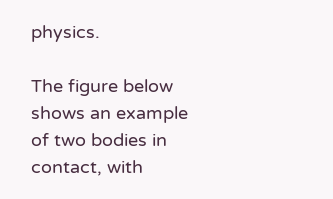physics.

The figure below shows an example of two bodies in contact, with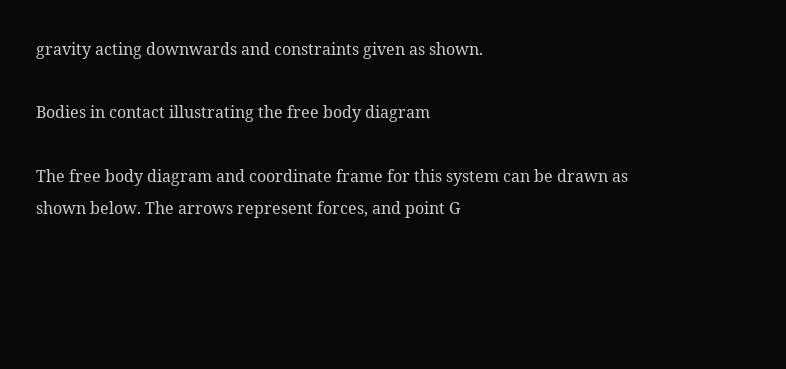gravity acting downwards and constraints given as shown.

Bodies in contact illustrating the free body diagram

The free body diagram and coordinate frame for this system can be drawn as shown below. The arrows represent forces, and point G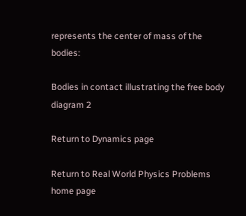represents the center of mass of the bodies:

Bodies in contact illustrating the free body diagram 2

Return to Dynamics page

Return to Real World Physics Problems home page